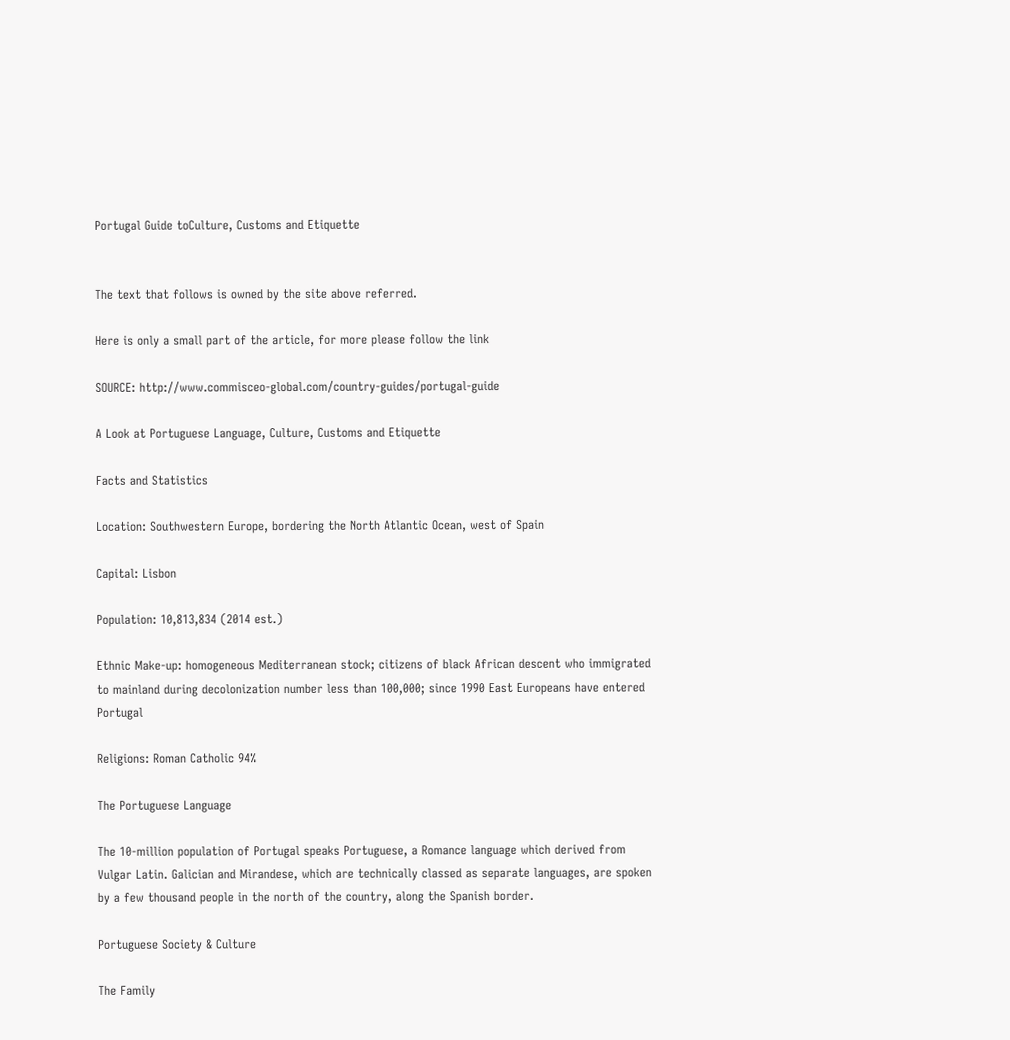Portugal Guide toCulture, Customs and Etiquette


The text that follows is owned by the site above referred.

Here is only a small part of the article, for more please follow the link

SOURCE: http://www.commisceo-global.com/country-guides/portugal-guide

A Look at Portuguese Language, Culture, Customs and Etiquette

Facts and Statistics

Location: Southwestern Europe, bordering the North Atlantic Ocean, west of Spain

Capital: Lisbon

Population: 10,813,834 (2014 est.)

Ethnic Make-up: homogeneous Mediterranean stock; citizens of black African descent who immigrated to mainland during decolonization number less than 100,000; since 1990 East Europeans have entered Portugal

Religions: Roman Catholic 94%

The Portuguese Language

The 10-million population of Portugal speaks Portuguese, a Romance language which derived from Vulgar Latin. Galician and Mirandese, which are technically classed as separate languages, are spoken by a few thousand people in the north of the country, along the Spanish border.

Portuguese Society & Culture

The Family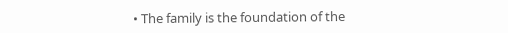• The family is the foundation of the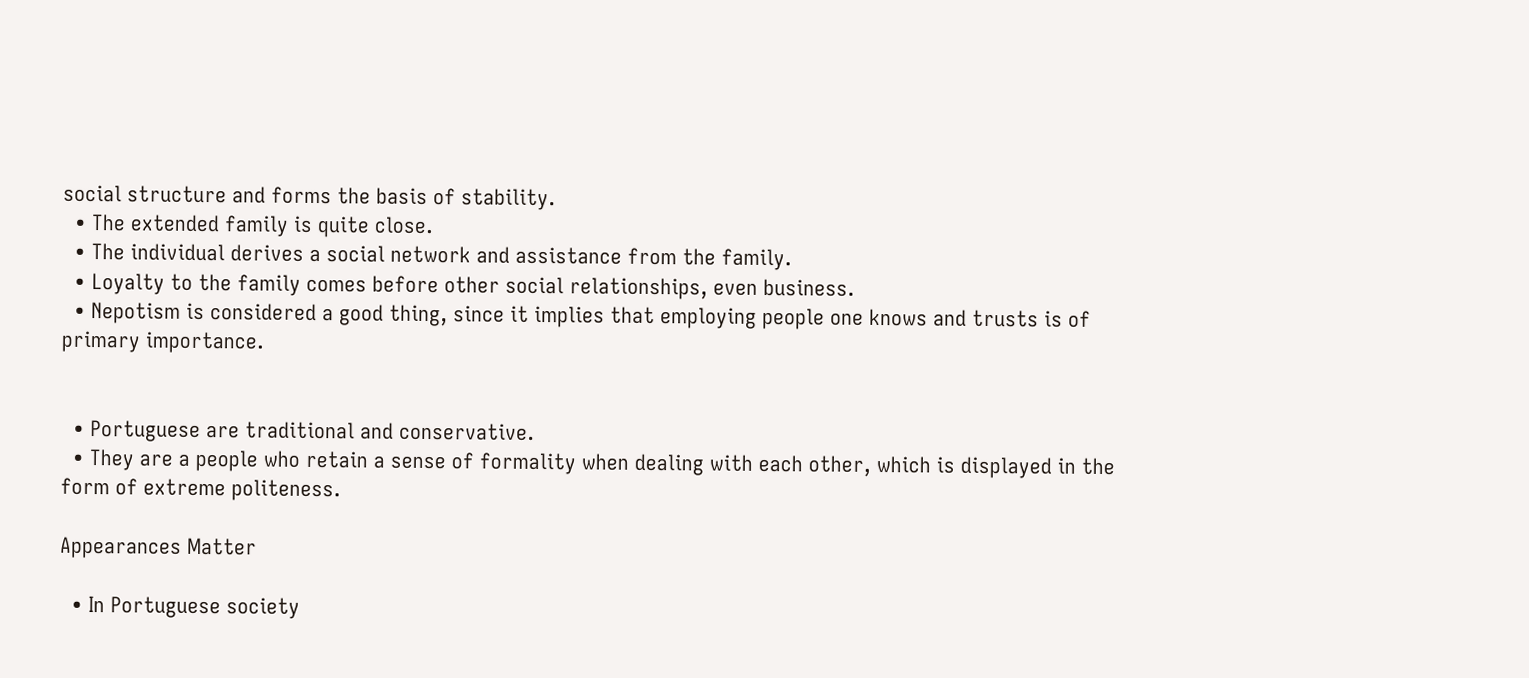social structure and forms the basis of stability.
  • The extended family is quite close.
  • The individual derives a social network and assistance from the family.
  • Loyalty to the family comes before other social relationships, even business.
  • Nepotism is considered a good thing, since it implies that employing people one knows and trusts is of primary importance.


  • Portuguese are traditional and conservative.
  • They are a people who retain a sense of formality when dealing with each other, which is displayed in the form of extreme politeness.

Appearances Matter

  • In Portuguese society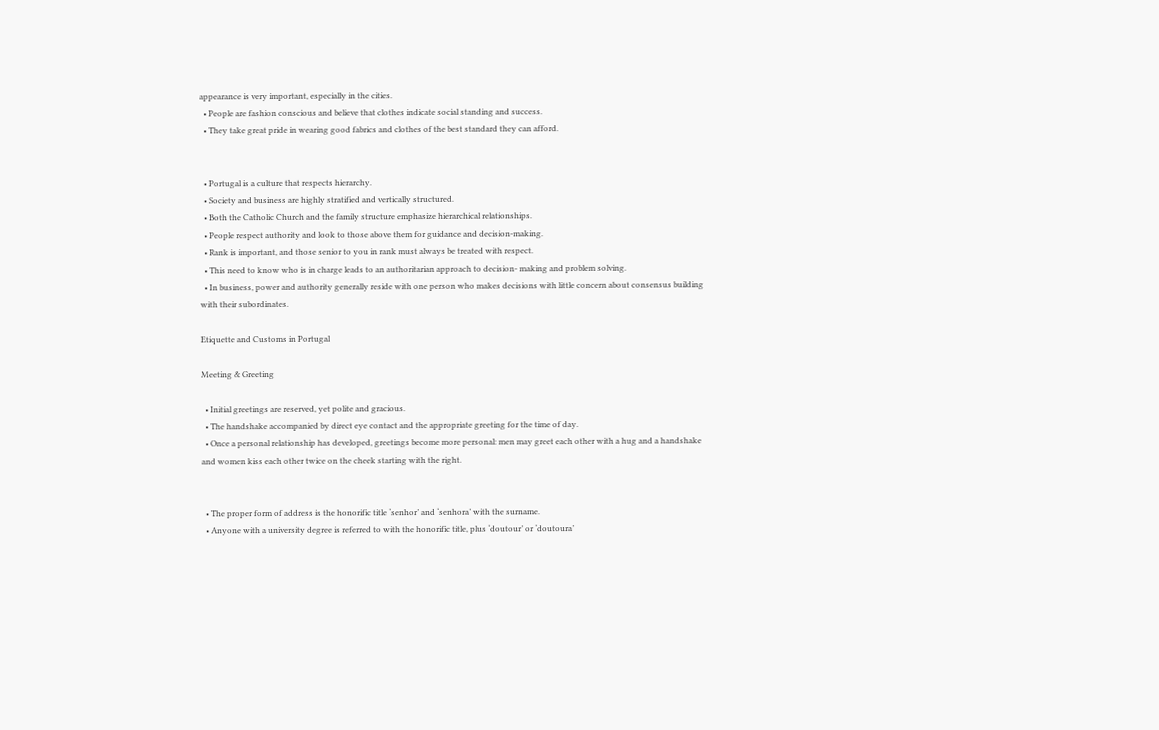appearance is very important, especially in the cities.
  • People are fashion conscious and believe that clothes indicate social standing and success.
  • They take great pride in wearing good fabrics and clothes of the best standard they can afford.


  • Portugal is a culture that respects hierarchy.
  • Society and business are highly stratified and vertically structured.
  • Both the Catholic Church and the family structure emphasize hierarchical relationships.
  • People respect authority and look to those above them for guidance and decision-making.
  • Rank is important, and those senior to you in rank must always be treated with respect.
  • This need to know who is in charge leads to an authoritarian approach to decision- making and problem solving.
  • In business, power and authority generally reside with one person who makes decisions with little concern about consensus building with their subordinates.

Etiquette and Customs in Portugal

Meeting & Greeting

  • Initial greetings are reserved, yet polite and gracious.
  • The handshake accompanied by direct eye contact and the appropriate greeting for the time of day.
  • Once a personal relationship has developed, greetings become more personal: men may greet each other with a hug and a handshake and women kiss each other twice on the cheek starting with the right.


  • The proper form of address is the honorific title ‘senhor’ and ‘senhora’ with the surname.
  • Anyone with a university degree is referred to with the honorific title, plus ‘doutour’ or ‘doutoura’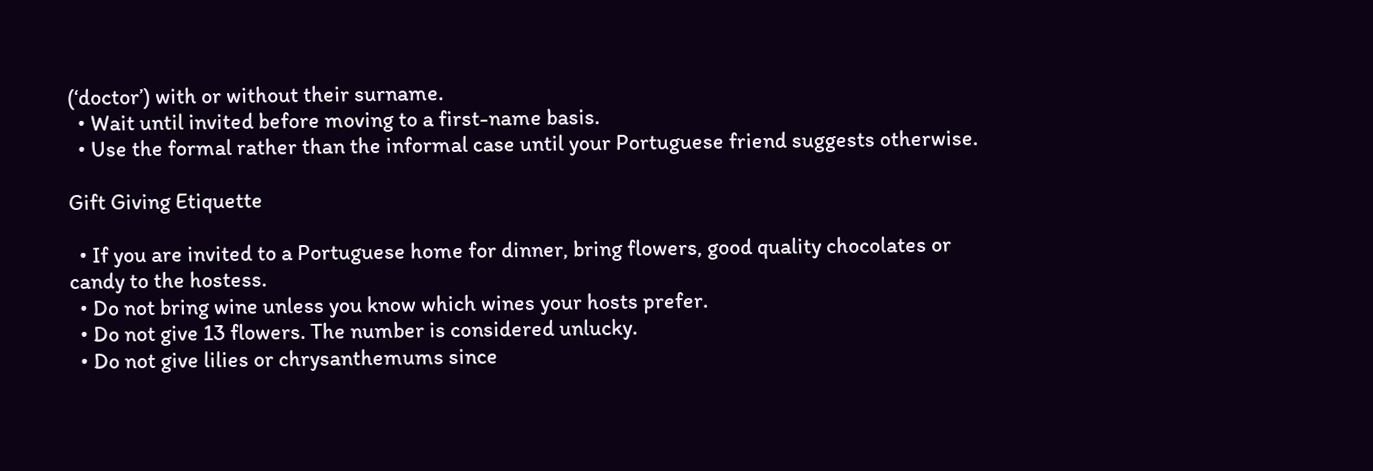(‘doctor’) with or without their surname.
  • Wait until invited before moving to a first-name basis.
  • Use the formal rather than the informal case until your Portuguese friend suggests otherwise.

Gift Giving Etiquette

  • If you are invited to a Portuguese home for dinner, bring flowers, good quality chocolates or candy to the hostess.
  • Do not bring wine unless you know which wines your hosts prefer.
  • Do not give 13 flowers. The number is considered unlucky.
  • Do not give lilies or chrysanthemums since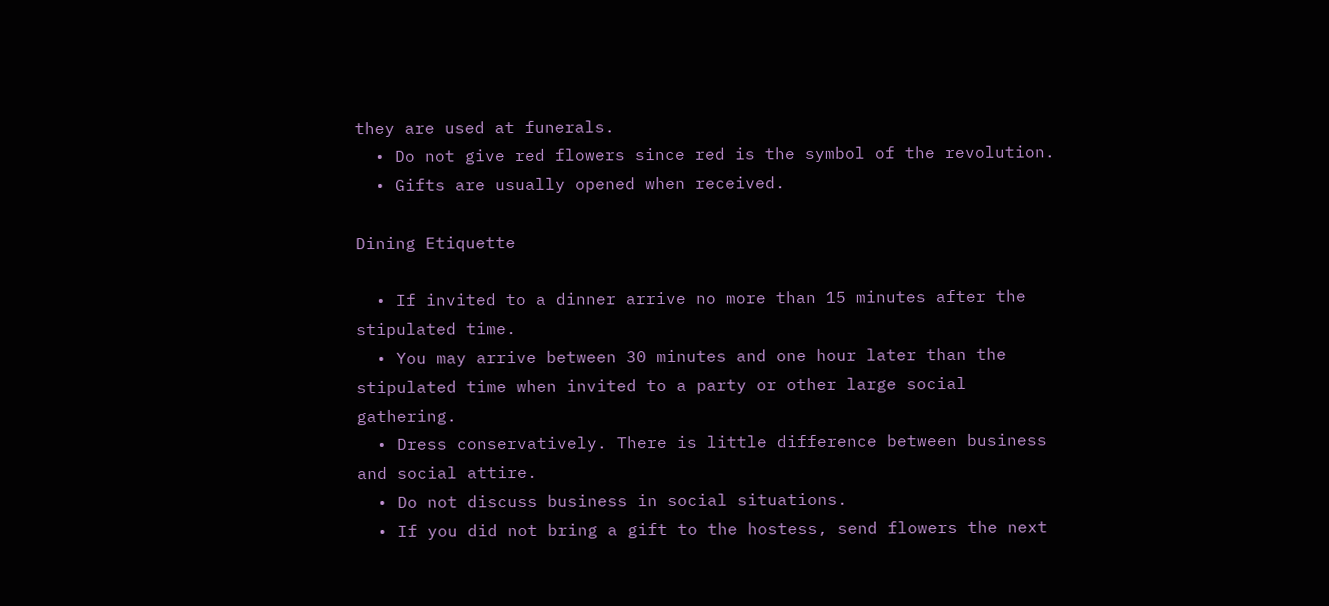they are used at funerals.
  • Do not give red flowers since red is the symbol of the revolution.
  • Gifts are usually opened when received.

Dining Etiquette

  • If invited to a dinner arrive no more than 15 minutes after the stipulated time.
  • You may arrive between 30 minutes and one hour later than the stipulated time when invited to a party or other large social gathering.
  • Dress conservatively. There is little difference between business and social attire.
  • Do not discuss business in social situations.
  • If you did not bring a gift to the hostess, send flowers the next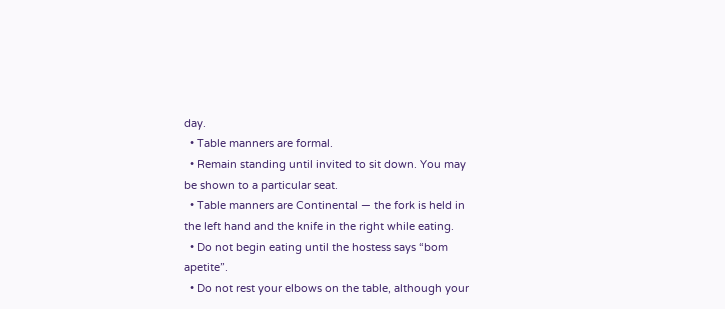day.
  • Table manners are formal.
  • Remain standing until invited to sit down. You may be shown to a particular seat.
  • Table manners are Continental — the fork is held in the left hand and the knife in the right while eating.
  • Do not begin eating until the hostess says “bom apetite”.
  • Do not rest your elbows on the table, although your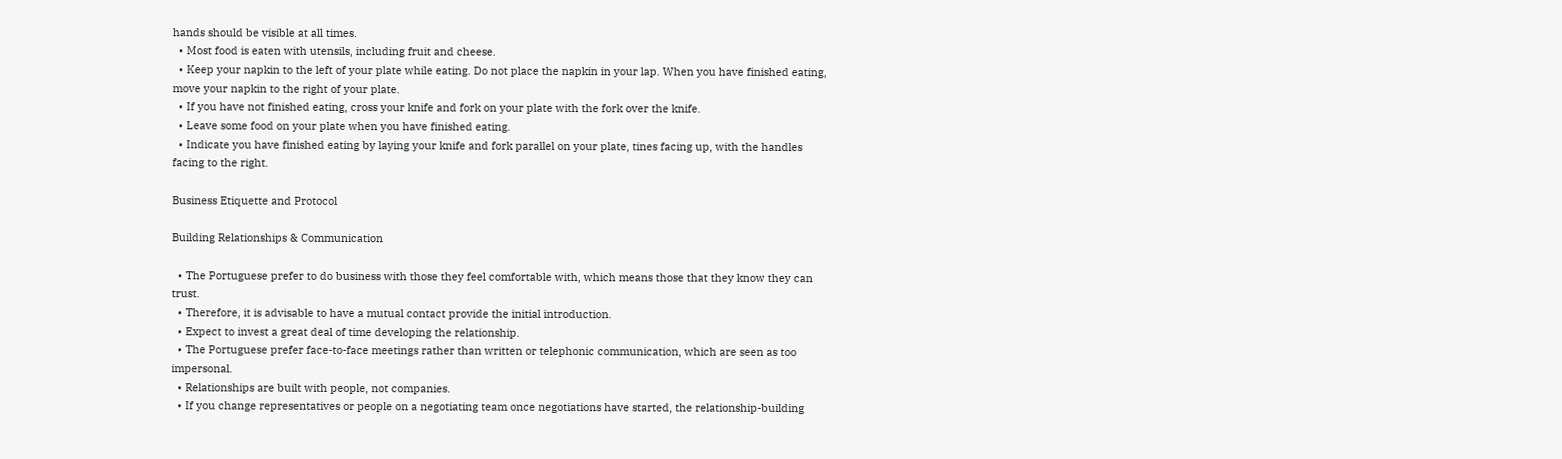hands should be visible at all times.
  • Most food is eaten with utensils, including fruit and cheese.
  • Keep your napkin to the left of your plate while eating. Do not place the napkin in your lap. When you have finished eating, move your napkin to the right of your plate.
  • If you have not finished eating, cross your knife and fork on your plate with the fork over the knife.
  • Leave some food on your plate when you have finished eating.
  • Indicate you have finished eating by laying your knife and fork parallel on your plate, tines facing up, with the handles facing to the right.

Business Etiquette and Protocol

Building Relationships & Communication

  • The Portuguese prefer to do business with those they feel comfortable with, which means those that they know they can trust.
  • Therefore, it is advisable to have a mutual contact provide the initial introduction.
  • Expect to invest a great deal of time developing the relationship.
  • The Portuguese prefer face-to-face meetings rather than written or telephonic communication, which are seen as too impersonal.
  • Relationships are built with people, not companies.
  • If you change representatives or people on a negotiating team once negotiations have started, the relationship-building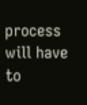process will have to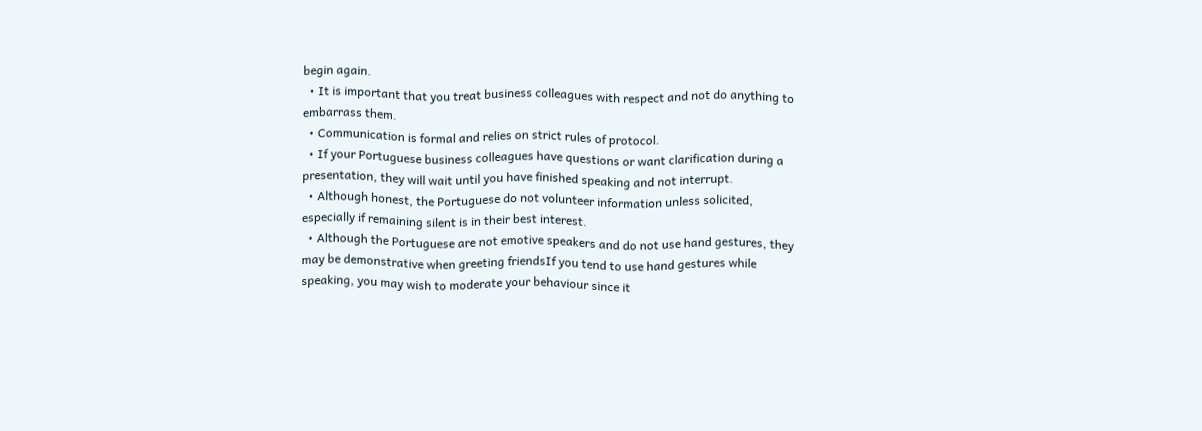begin again.
  • It is important that you treat business colleagues with respect and not do anything to embarrass them.
  • Communication is formal and relies on strict rules of protocol.
  • If your Portuguese business colleagues have questions or want clarification during a presentation, they will wait until you have finished speaking and not interrupt.
  • Although honest, the Portuguese do not volunteer information unless solicited, especially if remaining silent is in their best interest.
  • Although the Portuguese are not emotive speakers and do not use hand gestures, they may be demonstrative when greeting friendsIf you tend to use hand gestures while speaking, you may wish to moderate your behaviour since it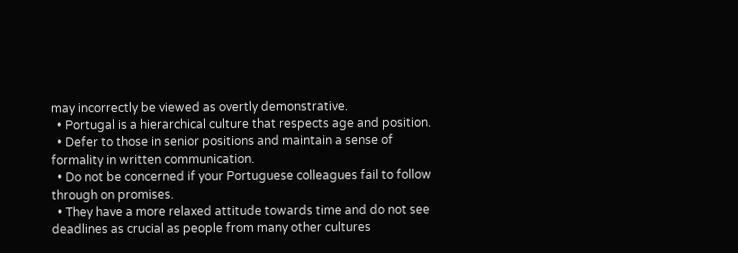may incorrectly be viewed as overtly demonstrative.
  • Portugal is a hierarchical culture that respects age and position.
  • Defer to those in senior positions and maintain a sense of formality in written communication.
  • Do not be concerned if your Portuguese colleagues fail to follow through on promises.
  • They have a more relaxed attitude towards time and do not see deadlines as crucial as people from many other cultures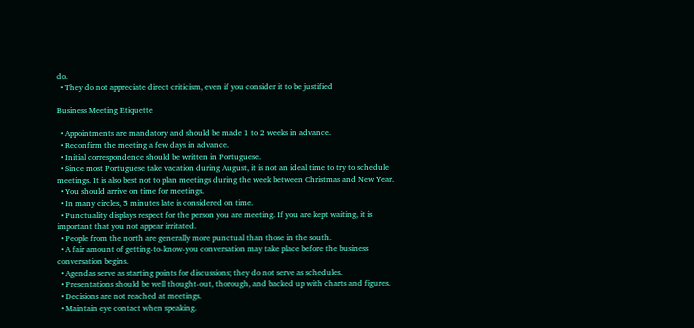do.
  • They do not appreciate direct criticism, even if you consider it to be justified

Business Meeting Etiquette

  • Appointments are mandatory and should be made 1 to 2 weeks in advance.
  • Reconfirm the meeting a few days in advance.
  • Initial correspondence should be written in Portuguese.
  • Since most Portuguese take vacation during August, it is not an ideal time to try to schedule meetings. It is also best not to plan meetings during the week between Christmas and New Year.
  • You should arrive on time for meetings.
  • In many circles, 5 minutes late is considered on time.
  • Punctuality displays respect for the person you are meeting. If you are kept waiting, it is important that you not appear irritated.
  • People from the north are generally more punctual than those in the south.
  • A fair amount of getting-to-know-you conversation may take place before the business conversation begins.
  • Agendas serve as starting points for discussions; they do not serve as schedules.
  • Presentations should be well thought-out, thorough, and backed up with charts and figures.
  • Decisions are not reached at meetings.
  • Maintain eye contact when speaking.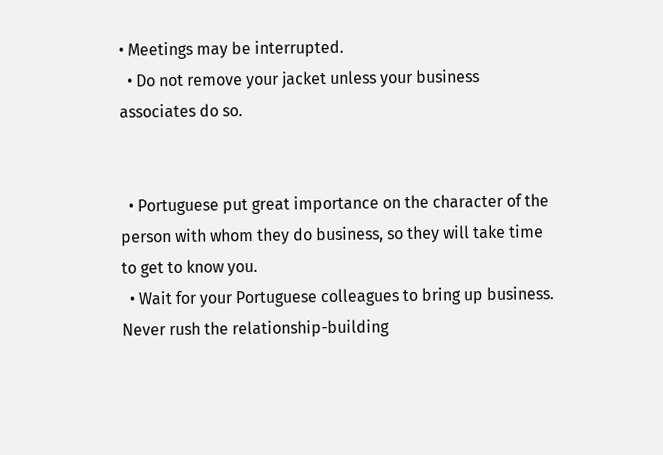• Meetings may be interrupted.
  • Do not remove your jacket unless your business associates do so.


  • Portuguese put great importance on the character of the person with whom they do business, so they will take time to get to know you.
  • Wait for your Portuguese colleagues to bring up business. Never rush the relationship-building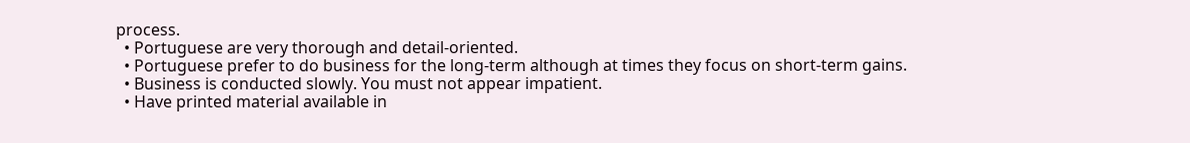process.
  • Portuguese are very thorough and detail-oriented.
  • Portuguese prefer to do business for the long-term although at times they focus on short-term gains.
  • Business is conducted slowly. You must not appear impatient.
  • Have printed material available in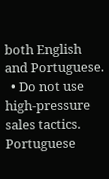both English and Portuguese.
  • Do not use high-pressure sales tactics. Portuguese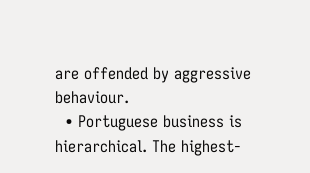are offended by aggressive behaviour.
  • Portuguese business is hierarchical. The highest-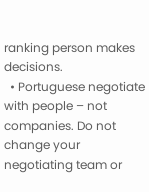ranking person makes decisions.
  • Portuguese negotiate with people – not companies. Do not change your negotiating team or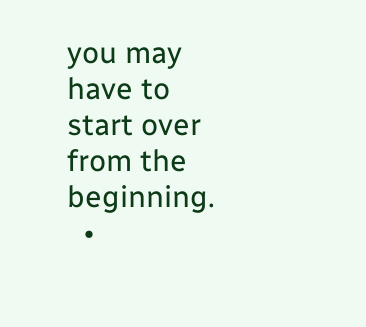you may have to start over from the beginning.
  •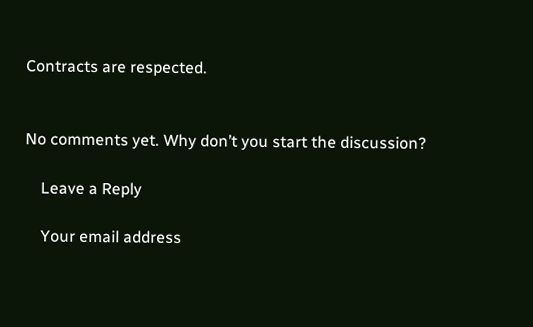Contracts are respected.


No comments yet. Why don’t you start the discussion?

    Leave a Reply

    Your email address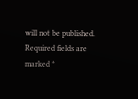will not be published. Required fields are marked *